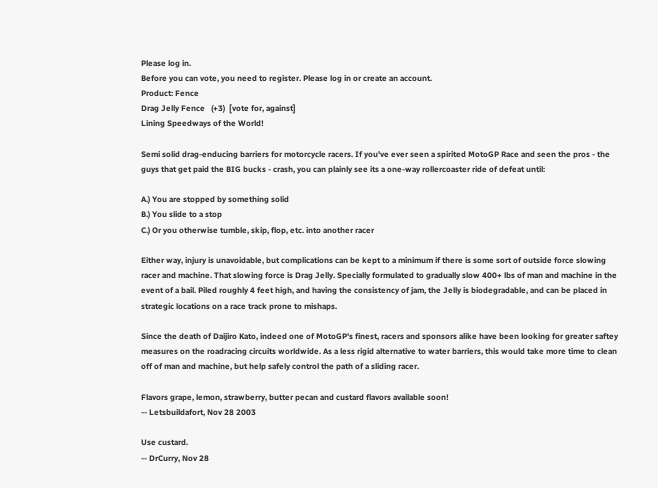Please log in.
Before you can vote, you need to register. Please log in or create an account.
Product: Fence
Drag Jelly Fence   (+3)  [vote for, against]
Lining Speedways of the World!

Semi solid drag-enducing barriers for motorcycle racers. If you've ever seen a spirited MotoGP Race and seen the pros - the guys that get paid the BIG bucks - crash, you can plainly see its a one-way rollercoaster ride of defeat until:

A.) You are stopped by something solid
B.) You slide to a stop
C.) Or you otherwise tumble, skip, flop, etc. into another racer

Either way, injury is unavoidable, but complications can be kept to a minimum if there is some sort of outside force slowing racer and machine. That slowing force is Drag Jelly. Specially formulated to gradually slow 400+ lbs of man and machine in the event of a bail. Piled roughly 4 feet high, and having the consistency of jam, the Jelly is biodegradable, and can be placed in strategic locations on a race track prone to mishaps.

Since the death of Daijiro Kato, indeed one of MotoGP's finest, racers and sponsors alike have been looking for greater saftey measures on the roadracing circuits worldwide. As a less rigid alternative to water barriers, this would take more time to clean off of man and machine, but help safely control the path of a sliding racer.

Flavors grape, lemon, strawberry, butter pecan and custard flavors available soon!
-- Letsbuildafort, Nov 28 2003

Use custard.
-- DrCurry, Nov 28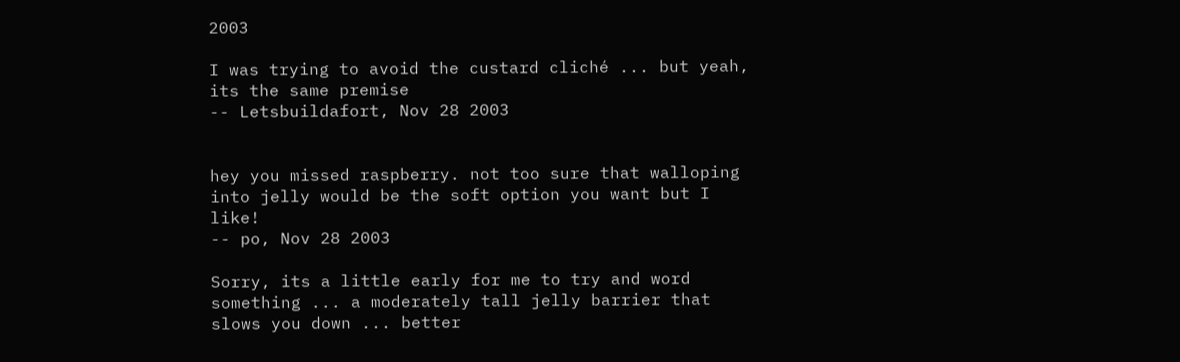2003

I was trying to avoid the custard cliché ... but yeah, its the same premise
-- Letsbuildafort, Nov 28 2003


hey you missed raspberry. not too sure that walloping into jelly would be the soft option you want but I like!
-- po, Nov 28 2003

Sorry, its a little early for me to try and word something ... a moderately tall jelly barrier that slows you down ... better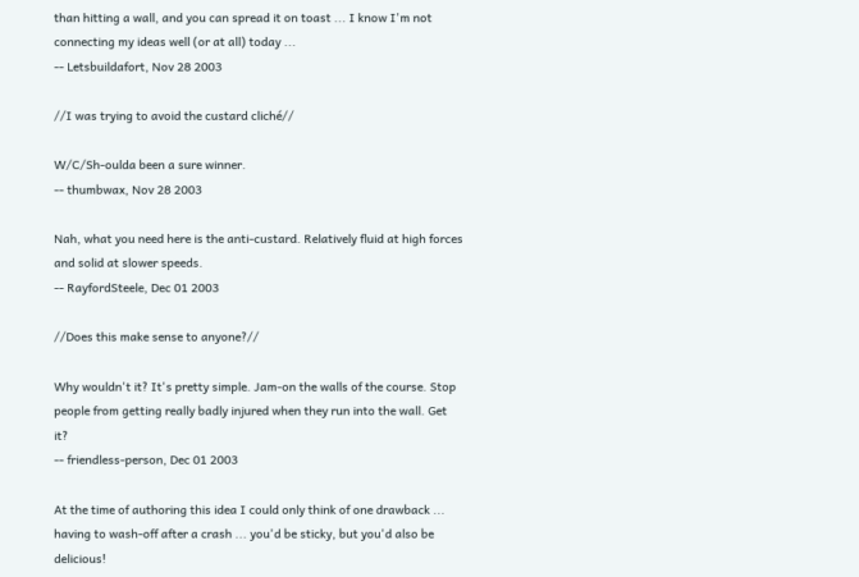than hitting a wall, and you can spread it on toast ... I know I'm not connecting my ideas well (or at all) today ...
-- Letsbuildafort, Nov 28 2003

//I was trying to avoid the custard cliché//

W/C/Sh-oulda been a sure winner.
-- thumbwax, Nov 28 2003

Nah, what you need here is the anti-custard. Relatively fluid at high forces and solid at slower speeds.
-- RayfordSteele, Dec 01 2003

//Does this make sense to anyone?//

Why wouldn't it? It's pretty simple. Jam-on the walls of the course. Stop people from getting really badly injured when they run into the wall. Get it?
-- friendless-person, Dec 01 2003

At the time of authoring this idea I could only think of one drawback ... having to wash-off after a crash ... you'd be sticky, but you'd also be delicious!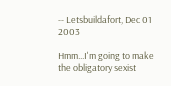-- Letsbuildafort, Dec 01 2003

Hmm...I'm going to make the obligatory sexist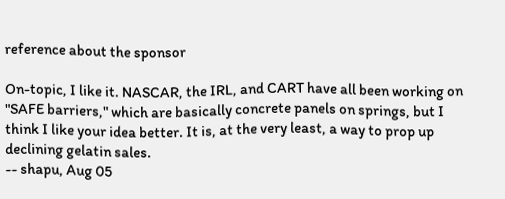reference about the sponsor

On-topic, I like it. NASCAR, the IRL, and CART have all been working on "SAFE barriers," which are basically concrete panels on springs, but I think I like your idea better. It is, at the very least, a way to prop up declining gelatin sales.
-- shapu, Aug 05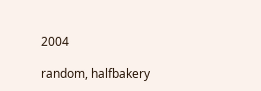2004

random, halfbakery